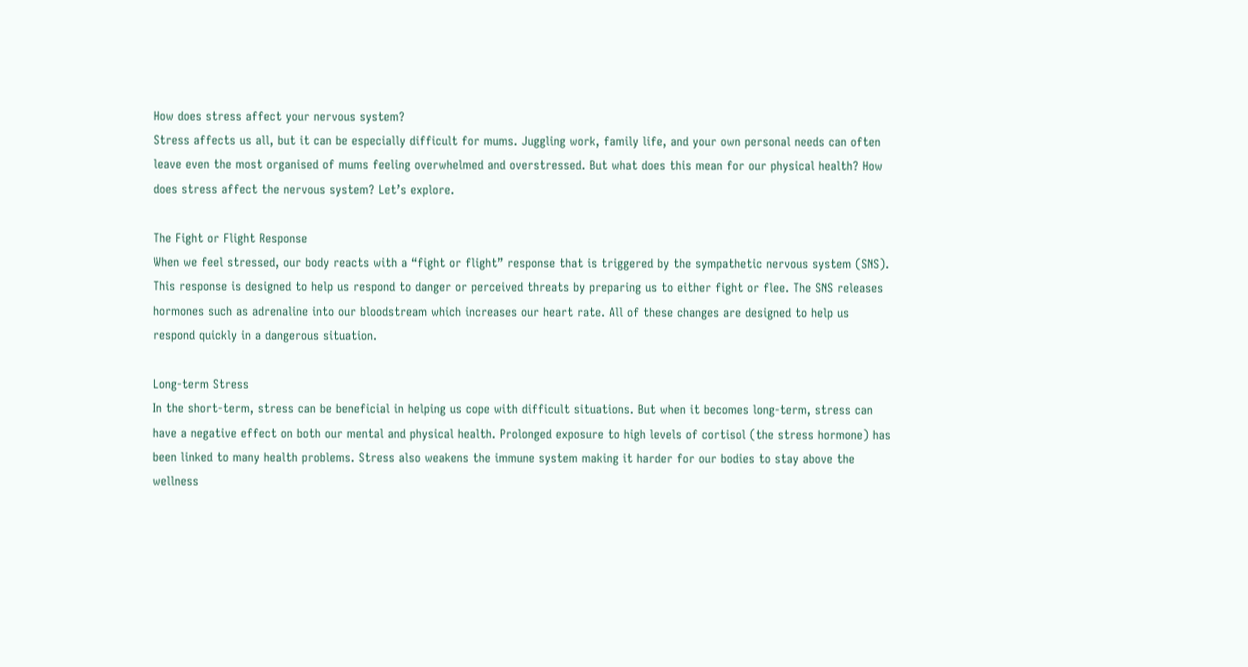How does stress affect your nervous system?
Stress affects us all, but it can be especially difficult for mums. Juggling work, family life, and your own personal needs can often leave even the most organised of mums feeling overwhelmed and overstressed. But what does this mean for our physical health? How does stress affect the nervous system? Let’s explore.

The Fight or Flight Response
When we feel stressed, our body reacts with a “fight or flight” response that is triggered by the sympathetic nervous system (SNS). This response is designed to help us respond to danger or perceived threats by preparing us to either fight or flee. The SNS releases hormones such as adrenaline into our bloodstream which increases our heart rate. All of these changes are designed to help us respond quickly in a dangerous situation.

Long-term Stress
In the short-term, stress can be beneficial in helping us cope with difficult situations. But when it becomes long-term, stress can have a negative effect on both our mental and physical health. Prolonged exposure to high levels of cortisol (the stress hormone) has been linked to many health problems. Stress also weakens the immune system making it harder for our bodies to stay above the wellness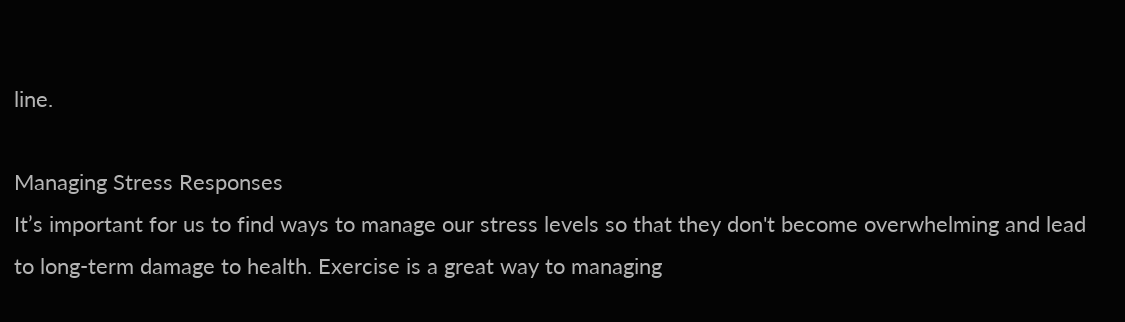line.

Managing Stress Responses
It’s important for us to find ways to manage our stress levels so that they don't become overwhelming and lead to long-term damage to health. Exercise is a great way to managing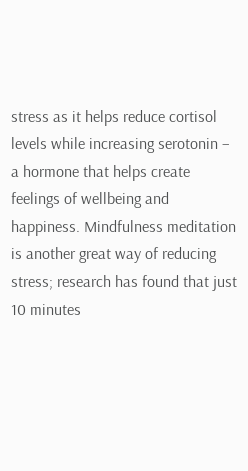stress as it helps reduce cortisol levels while increasing serotonin – a hormone that helps create feelings of wellbeing and happiness. Mindfulness meditation is another great way of reducing stress; research has found that just 10 minutes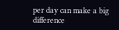per day can make a big difference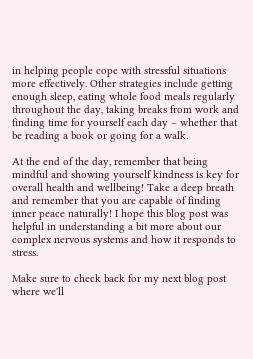in helping people cope with stressful situations more effectively. Other strategies include getting enough sleep, eating whole food meals regularly throughout the day, taking breaks from work and finding time for yourself each day – whether that be reading a book or going for a walk.

At the end of the day, remember that being mindful and showing yourself kindness is key for overall health and wellbeing! Take a deep breath and remember that you are capable of finding inner peace naturally! I hope this blog post was helpful in understanding a bit more about our complex nervous systems and how it responds to stress.

Make sure to check back for my next blog post where we'll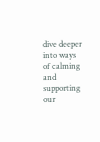dive deeper into ways of calming and supporting our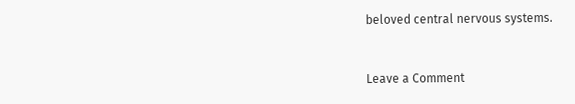beloved central nervous systems.


Leave a Comment